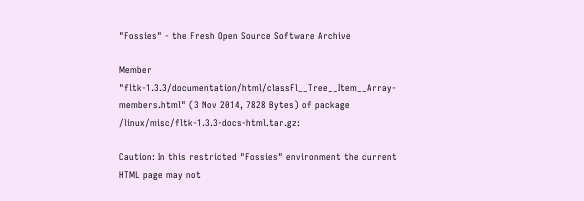"Fossies" - the Fresh Open Source Software Archive

Member "fltk-1.3.3/documentation/html/classFl__Tree__Item__Array-members.html" (3 Nov 2014, 7828 Bytes) of package /linux/misc/fltk-1.3.3-docs-html.tar.gz:

Caution: In this restricted "Fossies" environment the current HTML page may not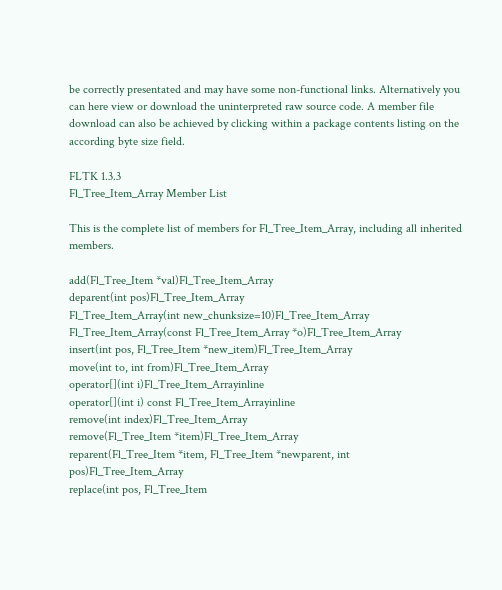be correctly presentated and may have some non-functional links. Alternatively you can here view or download the uninterpreted raw source code. A member file download can also be achieved by clicking within a package contents listing on the according byte size field.

FLTK 1.3.3
Fl_Tree_Item_Array Member List

This is the complete list of members for Fl_Tree_Item_Array, including all inherited members.

add(Fl_Tree_Item *val)Fl_Tree_Item_Array
deparent(int pos)Fl_Tree_Item_Array
Fl_Tree_Item_Array(int new_chunksize=10)Fl_Tree_Item_Array
Fl_Tree_Item_Array(const Fl_Tree_Item_Array *o)Fl_Tree_Item_Array
insert(int pos, Fl_Tree_Item *new_item)Fl_Tree_Item_Array
move(int to, int from)Fl_Tree_Item_Array
operator[](int i)Fl_Tree_Item_Arrayinline
operator[](int i) const Fl_Tree_Item_Arrayinline
remove(int index)Fl_Tree_Item_Array
remove(Fl_Tree_Item *item)Fl_Tree_Item_Array
reparent(Fl_Tree_Item *item, Fl_Tree_Item *newparent, int pos)Fl_Tree_Item_Array
replace(int pos, Fl_Tree_Item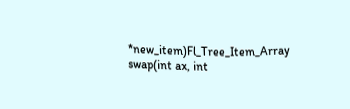*new_item)Fl_Tree_Item_Array
swap(int ax, int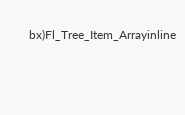bx)Fl_Tree_Item_Arrayinline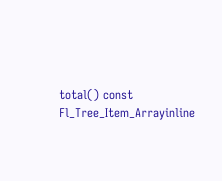total() const Fl_Tree_Item_Arrayinline